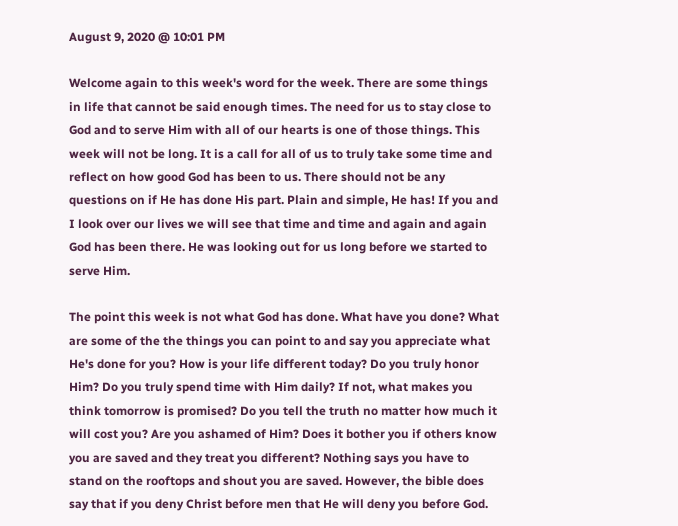August 9, 2020 @ 10:01 PM

Welcome again to this week's word for the week. There are some things in life that cannot be said enough times. The need for us to stay close to God and to serve Him with all of our hearts is one of those things. This week will not be long. It is a call for all of us to truly take some time and reflect on how good God has been to us. There should not be any questions on if He has done His part. Plain and simple, He has! If you and I look over our lives we will see that time and time and again and again God has been there. He was looking out for us long before we started to serve Him.

The point this week is not what God has done. What have you done? What are some of the the things you can point to and say you appreciate what He's done for you? How is your life different today? Do you truly honor Him? Do you truly spend time with Him daily? If not, what makes you think tomorrow is promised? Do you tell the truth no matter how much it will cost you? Are you ashamed of Him? Does it bother you if others know you are saved and they treat you different? Nothing says you have to stand on the rooftops and shout you are saved. However, the bible does say that if you deny Christ before men that He will deny you before God.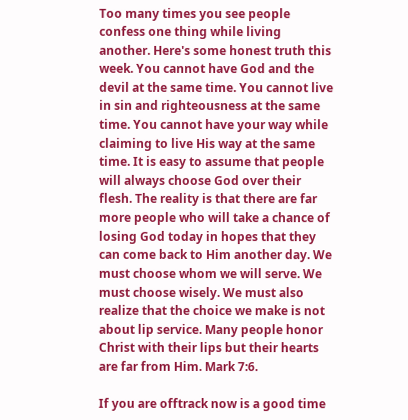Too many times you see people confess one thing while living another. Here's some honest truth this week. You cannot have God and the devil at the same time. You cannot live in sin and righteousness at the same time. You cannot have your way while claiming to live His way at the same time. It is easy to assume that people will always choose God over their flesh. The reality is that there are far more people who will take a chance of losing God today in hopes that they can come back to Him another day. We must choose whom we will serve. We must choose wisely. We must also realize that the choice we make is not about lip service. Many people honor Christ with their lips but their hearts are far from Him. Mark 7:6.

If you are offtrack now is a good time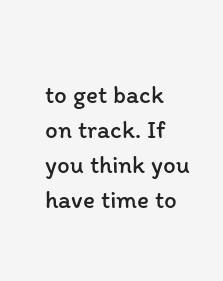to get back on track. If you think you have time to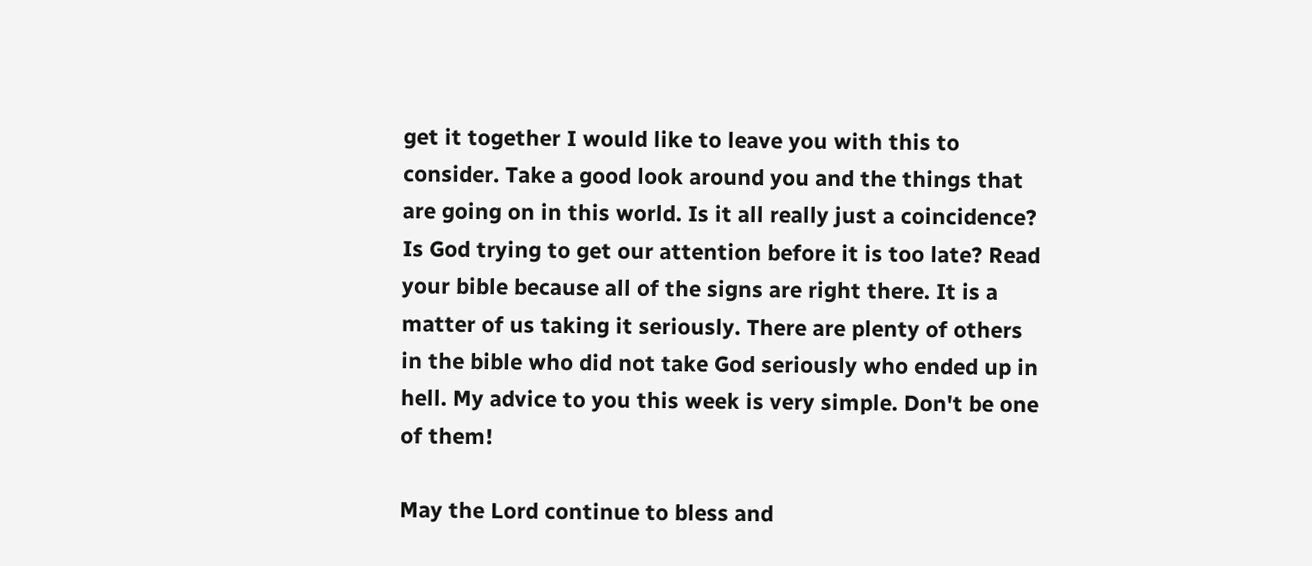get it together I would like to leave you with this to consider. Take a good look around you and the things that are going on in this world. Is it all really just a coincidence? Is God trying to get our attention before it is too late? Read your bible because all of the signs are right there. It is a matter of us taking it seriously. There are plenty of others in the bible who did not take God seriously who ended up in hell. My advice to you this week is very simple. Don't be one of them!

May the Lord continue to bless and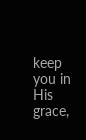keep you in His grace,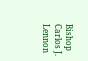Bishop Carlos J. Lennon